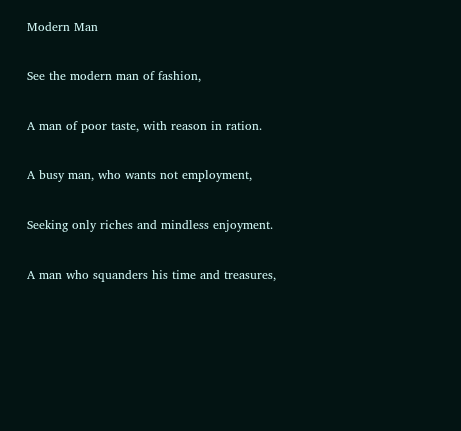Modern Man

See the modern man of fashion,

A man of poor taste, with reason in ration.

A busy man, who wants not employment,

Seeking only riches and mindless enjoyment.

A man who squanders his time and treasures,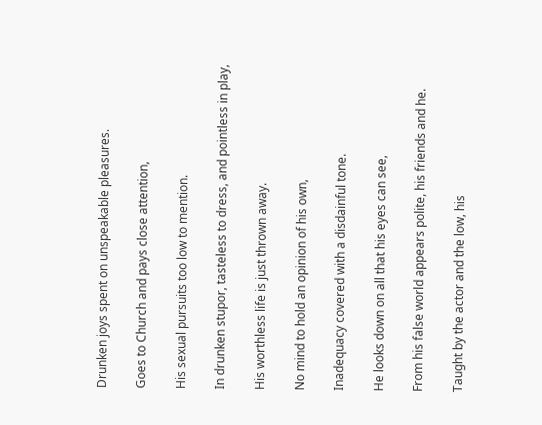Drunken joys spent on unspeakable pleasures.

Goes to Church and pays close attention,

His sexual pursuits too low to mention.

In drunken stupor, tasteless to dress, and pointless in play,

His worthless life is just thrown away.

No mind to hold an opinion of his own,

Inadequacy covered with a disdainful tone.

He looks down on all that his eyes can see,

From his false world appears polite, his friends and he.

Taught by the actor and the low, his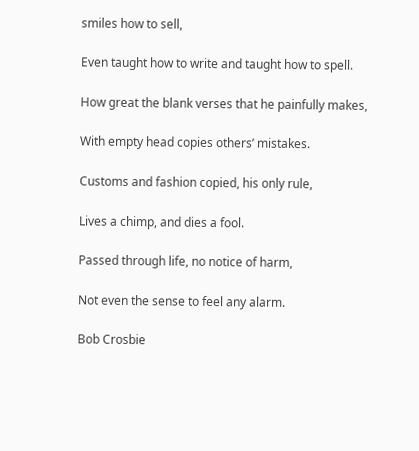smiles how to sell,

Even taught how to write and taught how to spell.

How great the blank verses that he painfully makes,

With empty head copies others’ mistakes.

Customs and fashion copied, his only rule,

Lives a chimp, and dies a fool.

Passed through life, no notice of harm,

Not even the sense to feel any alarm.

Bob Crosbie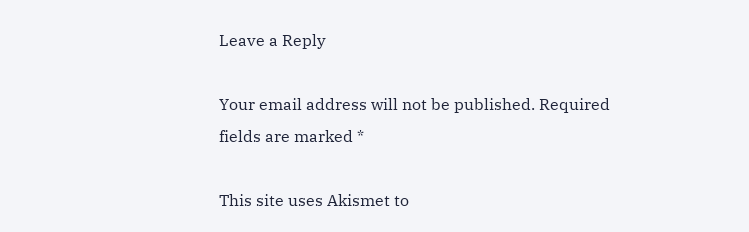Leave a Reply

Your email address will not be published. Required fields are marked *

This site uses Akismet to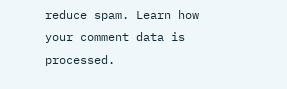reduce spam. Learn how your comment data is processed.